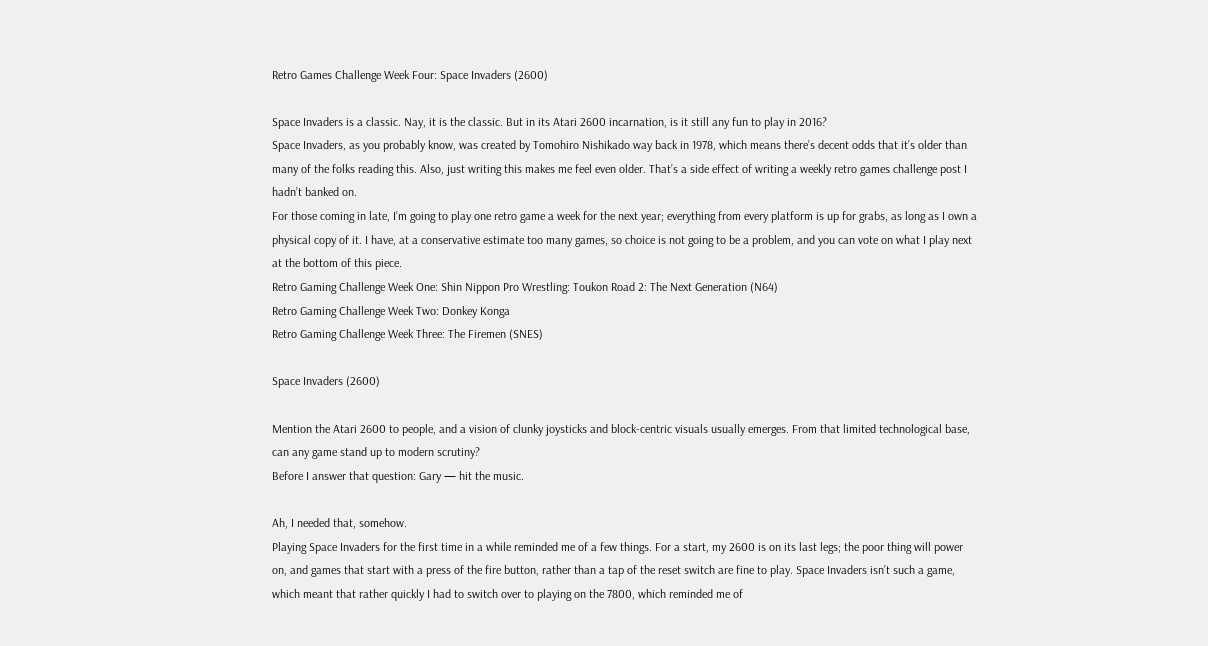Retro Games Challenge Week Four: Space Invaders (2600)

Space Invaders is a classic. Nay, it is the classic. But in its Atari 2600 incarnation, is it still any fun to play in 2016?
Space Invaders, as you probably know, was created by Tomohiro Nishikado way back in 1978, which means there’s decent odds that it’s older than many of the folks reading this. Also, just writing this makes me feel even older. That’s a side effect of writing a weekly retro games challenge post I hadn’t banked on.
For those coming in late, I’m going to play one retro game a week for the next year; everything from every platform is up for grabs, as long as I own a physical copy of it. I have, at a conservative estimate too many games, so choice is not going to be a problem, and you can vote on what I play next at the bottom of this piece.
Retro Gaming Challenge Week One: Shin Nippon Pro Wrestling: Toukon Road 2: The Next Generation (N64)
Retro Gaming Challenge Week Two: Donkey Konga
Retro Gaming Challenge Week Three: The Firemen (SNES)

Space Invaders (2600)

Mention the Atari 2600 to people, and a vision of clunky joysticks and block-centric visuals usually emerges. From that limited technological base, can any game stand up to modern scrutiny?
Before I answer that question: Gary — hit the music.

Ah, I needed that, somehow.
Playing Space Invaders for the first time in a while reminded me of a few things. For a start, my 2600 is on its last legs; the poor thing will power on, and games that start with a press of the fire button, rather than a tap of the reset switch are fine to play. Space Invaders isn’t such a game, which meant that rather quickly I had to switch over to playing on the 7800, which reminded me of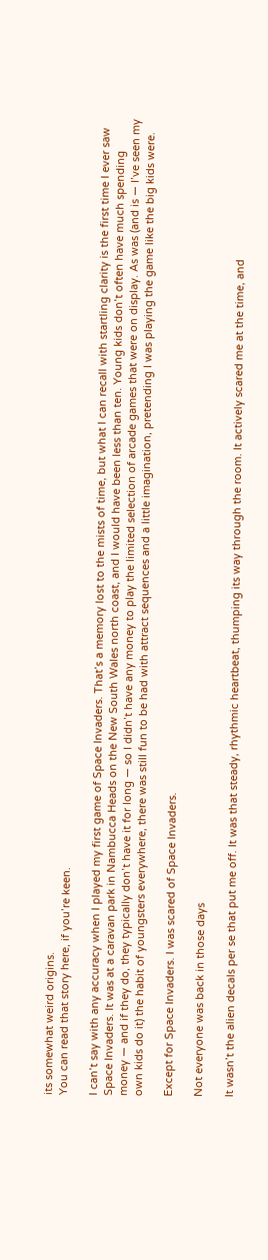its somewhat weird origins.
You can read that story here, if you’re keen.

I can’t say with any accuracy when I played my first game of Space Invaders. That’s a memory lost to the mists of time, but what I can recall with startling clarity is the first time I ever saw Space Invaders. It was at a caravan park in Nambucca Heads on the New South Wales north coast, and I would have been less than ten. Young kids don’t often have much spending money — and if they do, they typically don’t have it for long — so I didn’t have any money to play the limited selection of arcade games that were on display. As was (and is — I’ve seen my own kids do it) the habit of youngsters everywhere, there was still fun to be had with attract sequences and a little imagination, pretending I was playing the game like the big kids were.

Except for Space Invaders. I was scared of Space Invaders.

Not everyone was back in those days

It wasn’t the alien decals per se that put me off. It was that steady, rhythmic heartbeat, thumping its way through the room. It actively scared me at the time, and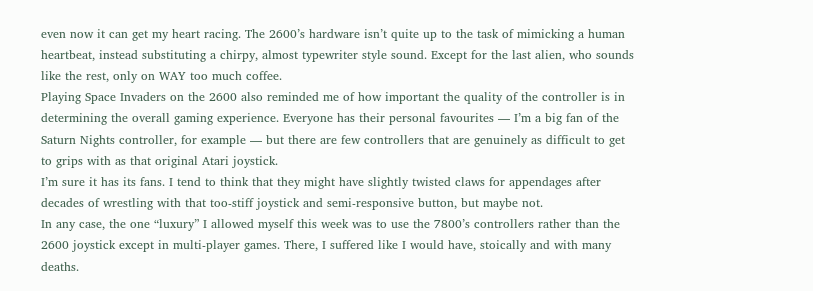even now it can get my heart racing. The 2600’s hardware isn’t quite up to the task of mimicking a human heartbeat, instead substituting a chirpy, almost typewriter style sound. Except for the last alien, who sounds like the rest, only on WAY too much coffee.
Playing Space Invaders on the 2600 also reminded me of how important the quality of the controller is in determining the overall gaming experience. Everyone has their personal favourites — I’m a big fan of the Saturn Nights controller, for example — but there are few controllers that are genuinely as difficult to get to grips with as that original Atari joystick.
I’m sure it has its fans. I tend to think that they might have slightly twisted claws for appendages after decades of wrestling with that too-stiff joystick and semi-responsive button, but maybe not.
In any case, the one “luxury” I allowed myself this week was to use the 7800’s controllers rather than the 2600 joystick except in multi-player games. There, I suffered like I would have, stoically and with many deaths.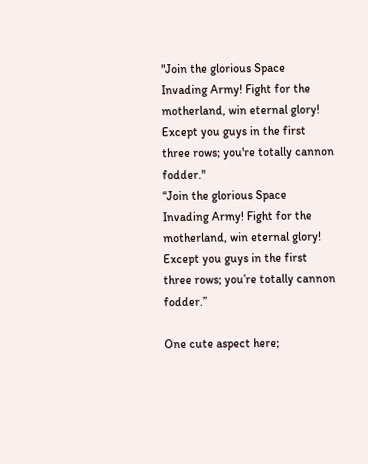"Join the glorious Space Invading Army! Fight for the motherland, win eternal glory! Except you guys in the first three rows; you're totally cannon fodder."
“Join the glorious Space Invading Army! Fight for the motherland, win eternal glory!
Except you guys in the first three rows; you’re totally cannon fodder.”

One cute aspect here;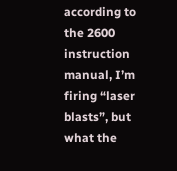according to the 2600 instruction manual, I’m firing “laser blasts”, but what the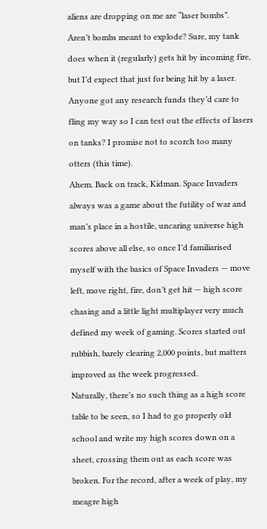aliens are dropping on me are “laser bombs”. Aren’t bombs meant to explode? Sure, my tank does when it (regularly) gets hit by incoming fire, but I’d expect that just for being hit by a laser. Anyone got any research funds they’d care to fling my way so I can test out the effects of lasers on tanks? I promise not to scorch too many otters (this time).
Ahem. Back on track, Kidman. Space Invaders always was a game about the futility of war and man’s place in a hostile, uncaring universe high scores above all else, so once I’d familiarised myself with the basics of Space Invaders — move left, move right, fire, don’t get hit — high score chasing and a little light multiplayer very much defined my week of gaming. Scores started out rubbish, barely clearing 2,000 points, but matters improved as the week progressed.
Naturally, there’s no such thing as a high score table to be seen, so I had to go properly old school and write my high scores down on a sheet, crossing them out as each score was broken. For the record, after a week of play, my meagre high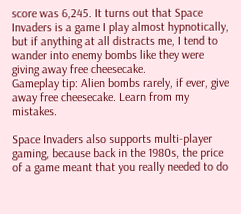score was 6,245. It turns out that Space Invaders is a game I play almost hypnotically, but if anything at all distracts me, I tend to wander into enemy bombs like they were giving away free cheesecake.
Gameplay tip: Alien bombs rarely, if ever, give away free cheesecake. Learn from my mistakes.

Space Invaders also supports multi-player gaming, because back in the 1980s, the price of a game meant that you really needed to do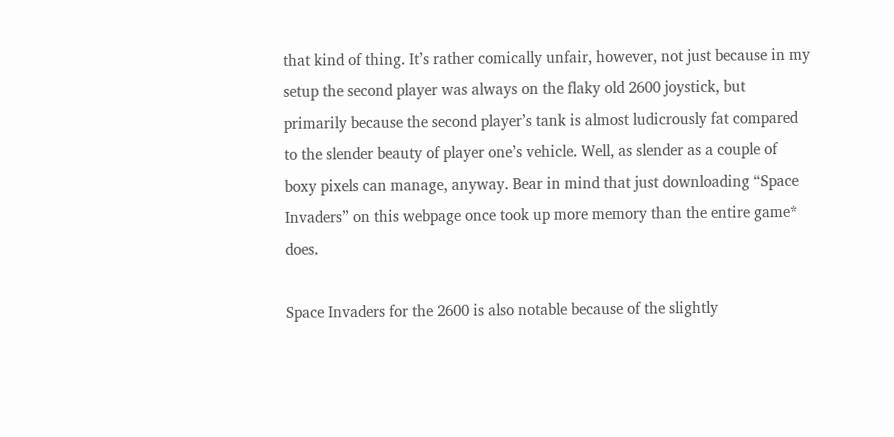that kind of thing. It’s rather comically unfair, however, not just because in my setup the second player was always on the flaky old 2600 joystick, but primarily because the second player’s tank is almost ludicrously fat compared to the slender beauty of player one’s vehicle. Well, as slender as a couple of boxy pixels can manage, anyway. Bear in mind that just downloading “Space Invaders” on this webpage once took up more memory than the entire game* does.

Space Invaders for the 2600 is also notable because of the slightly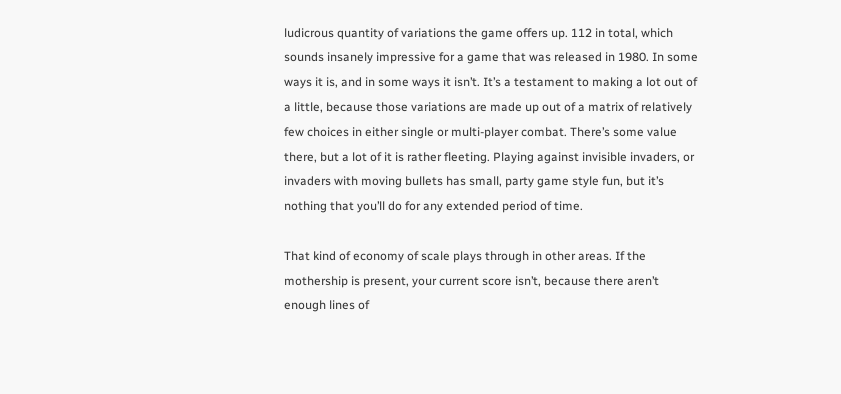ludicrous quantity of variations the game offers up. 112 in total, which sounds insanely impressive for a game that was released in 1980. In some ways it is, and in some ways it isn’t. It’s a testament to making a lot out of a little, because those variations are made up out of a matrix of relatively few choices in either single or multi-player combat. There’s some value there, but a lot of it is rather fleeting. Playing against invisible invaders, or invaders with moving bullets has small, party game style fun, but it’s nothing that you’ll do for any extended period of time.

That kind of economy of scale plays through in other areas. If the mothership is present, your current score isn’t, because there aren’t enough lines of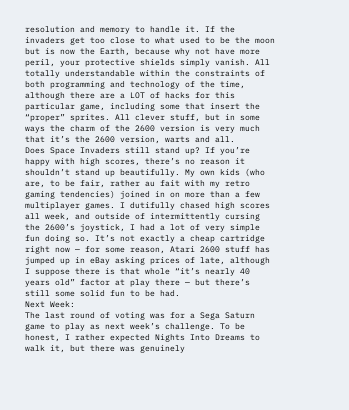resolution and memory to handle it. If the invaders get too close to what used to be the moon but is now the Earth, because why not have more peril, your protective shields simply vanish. All totally understandable within the constraints of both programming and technology of the time, although there are a LOT of hacks for this particular game, including some that insert the “proper” sprites. All clever stuff, but in some ways the charm of the 2600 version is very much that it’s the 2600 version, warts and all.
Does Space Invaders still stand up? If you’re happy with high scores, there’s no reason it shouldn’t stand up beautifully. My own kids (who are, to be fair, rather au fait with my retro gaming tendencies) joined in on more than a few multiplayer games. I dutifully chased high scores all week, and outside of intermittently cursing the 2600’s joystick, I had a lot of very simple fun doing so. It’s not exactly a cheap cartridge right now — for some reason, Atari 2600 stuff has jumped up in eBay asking prices of late, although I suppose there is that whole “it’s nearly 40 years old” factor at play there — but there’s still some solid fun to be had.
Next Week:
The last round of voting was for a Sega Saturn game to play as next week’s challenge. To be honest, I rather expected Nights Into Dreams to walk it, but there was genuinely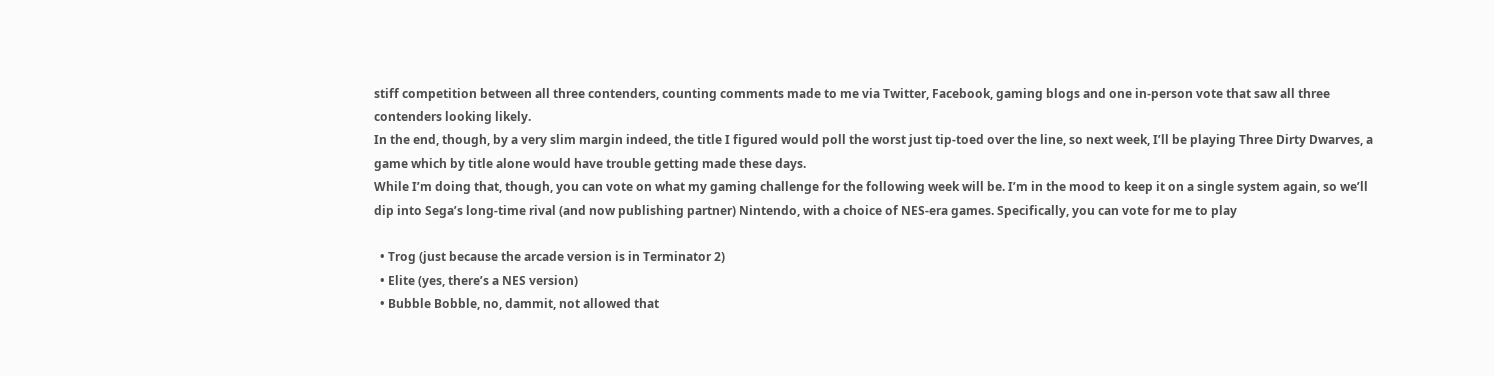stiff competition between all three contenders, counting comments made to me via Twitter, Facebook, gaming blogs and one in-person vote that saw all three contenders looking likely.
In the end, though, by a very slim margin indeed, the title I figured would poll the worst just tip-toed over the line, so next week, I’ll be playing Three Dirty Dwarves, a game which by title alone would have trouble getting made these days.
While I’m doing that, though, you can vote on what my gaming challenge for the following week will be. I’m in the mood to keep it on a single system again, so we’ll dip into Sega’s long-time rival (and now publishing partner) Nintendo, with a choice of NES-era games. Specifically, you can vote for me to play

  • Trog (just because the arcade version is in Terminator 2)
  • Elite (yes, there’s a NES version)
  • Bubble Bobble, no, dammit, not allowed that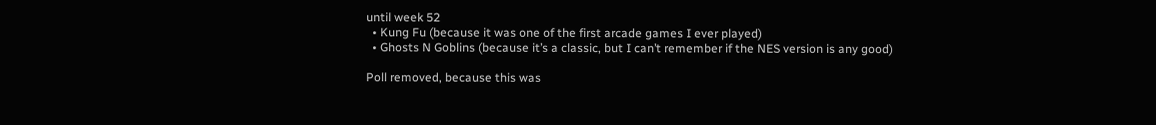until week 52
  • Kung Fu (because it was one of the first arcade games I ever played)
  • Ghosts N Goblins (because it’s a classic, but I can’t remember if the NES version is any good)

Poll removed, because this was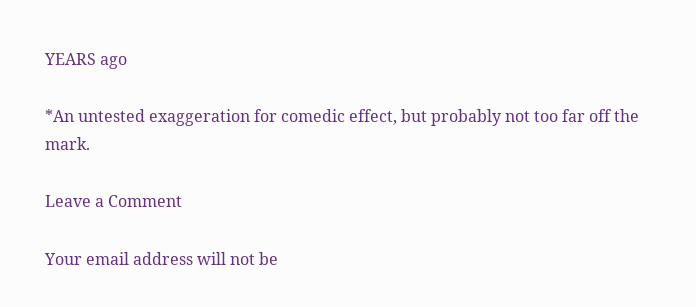YEARS ago

*An untested exaggeration for comedic effect, but probably not too far off the mark.

Leave a Comment

Your email address will not be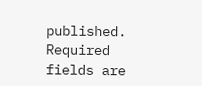published. Required fields are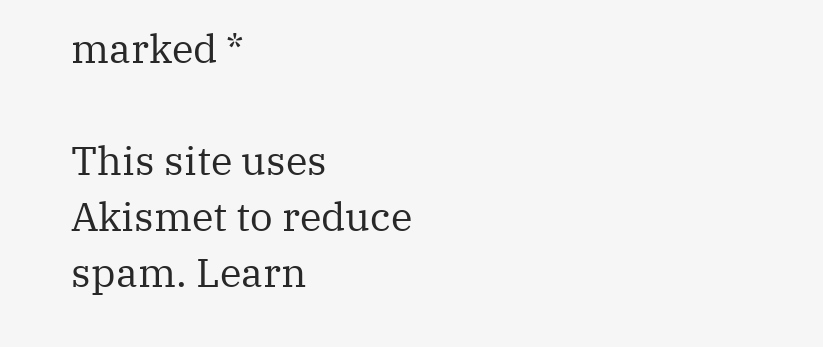marked *

This site uses Akismet to reduce spam. Learn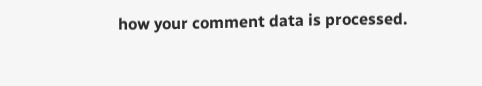how your comment data is processed.